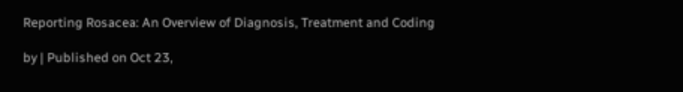Reporting Rosacea: An Overview of Diagnosis, Treatment and Coding

by | Published on Oct 23,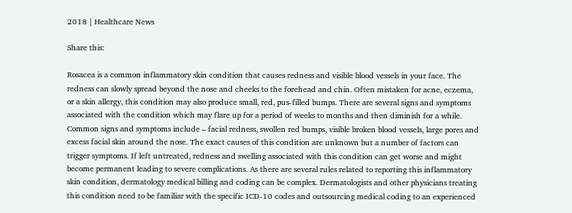2018 | Healthcare News

Share this:

Rosacea is a common inflammatory skin condition that causes redness and visible blood vessels in your face. The redness can slowly spread beyond the nose and cheeks to the forehead and chin. Often mistaken for acne, eczema, or a skin allergy, this condition may also produce small, red, pus-filled bumps. There are several signs and symptoms associated with the condition which may flare up for a period of weeks to months and then diminish for a while. Common signs and symptoms include – facial redness, swollen red bumps, visible broken blood vessels, large pores and excess facial skin around the nose. The exact causes of this condition are unknown but a number of factors can trigger symptoms. If left untreated, redness and swelling associated with this condition can get worse and might become permanent leading to severe complications. As there are several rules related to reporting this inflammatory skin condition, dermatology medical billing and coding can be complex. Dermatologists and other physicians treating this condition need to be familiar with the specific ICD-10 codes and outsourcing medical coding to an experienced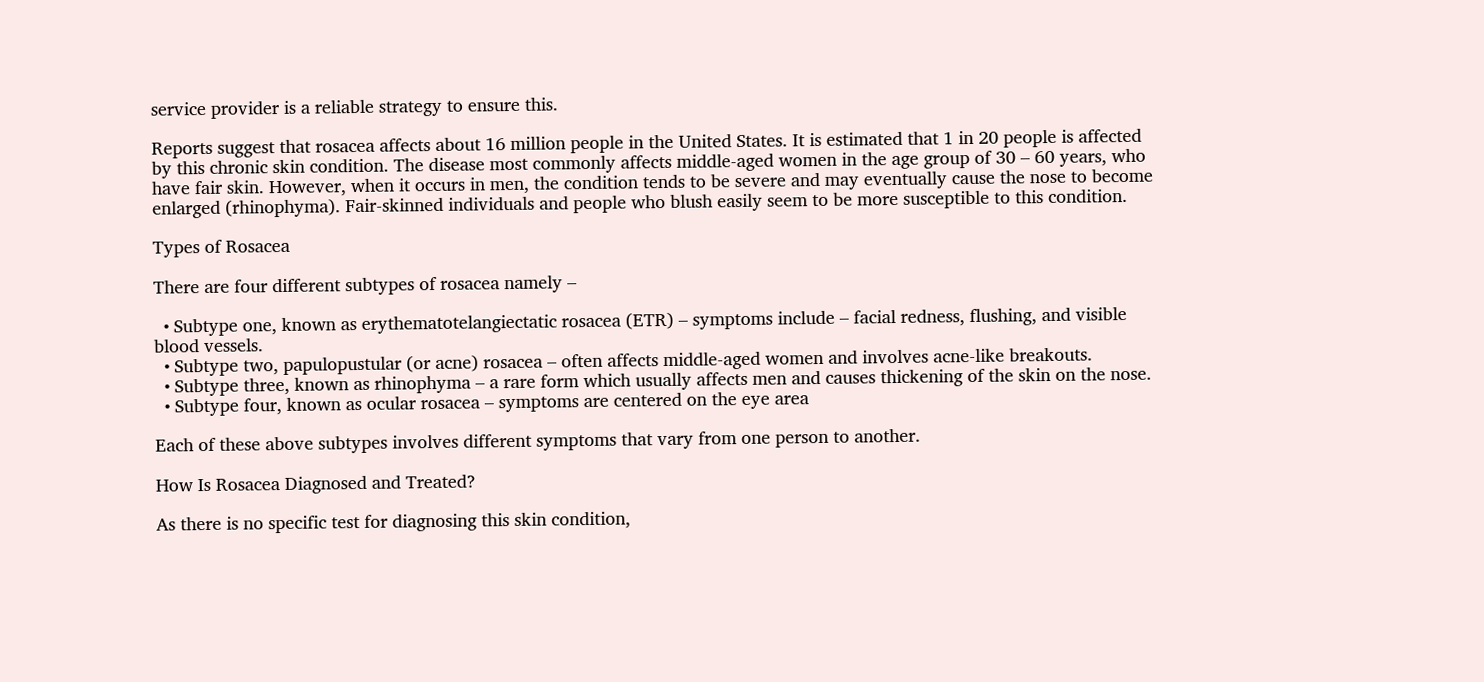service provider is a reliable strategy to ensure this.

Reports suggest that rosacea affects about 16 million people in the United States. It is estimated that 1 in 20 people is affected by this chronic skin condition. The disease most commonly affects middle-aged women in the age group of 30 – 60 years, who have fair skin. However, when it occurs in men, the condition tends to be severe and may eventually cause the nose to become enlarged (rhinophyma). Fair-skinned individuals and people who blush easily seem to be more susceptible to this condition.

Types of Rosacea

There are four different subtypes of rosacea namely –

  • Subtype one, known as erythematotelangiectatic rosacea (ETR) – symptoms include – facial redness, flushing, and visible blood vessels.
  • Subtype two, papulopustular (or acne) rosacea – often affects middle-aged women and involves acne-like breakouts.
  • Subtype three, known as rhinophyma – a rare form which usually affects men and causes thickening of the skin on the nose.
  • Subtype four, known as ocular rosacea – symptoms are centered on the eye area

Each of these above subtypes involves different symptoms that vary from one person to another.

How Is Rosacea Diagnosed and Treated?

As there is no specific test for diagnosing this skin condition,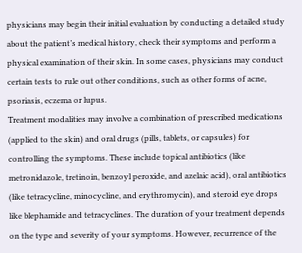physicians may begin their initial evaluation by conducting a detailed study about the patient’s medical history, check their symptoms and perform a physical examination of their skin. In some cases, physicians may conduct certain tests to rule out other conditions, such as other forms of acne, psoriasis, eczema or lupus.
Treatment modalities may involve a combination of prescribed medications (applied to the skin) and oral drugs (pills, tablets, or capsules) for controlling the symptoms. These include topical antibiotics (like metronidazole, tretinoin, benzoyl peroxide, and azelaic acid), oral antibiotics (like tetracycline, minocycline, and erythromycin), and steroid eye drops like blephamide and tetracyclines. The duration of your treatment depends on the type and severity of your symptoms. However, recurrence of the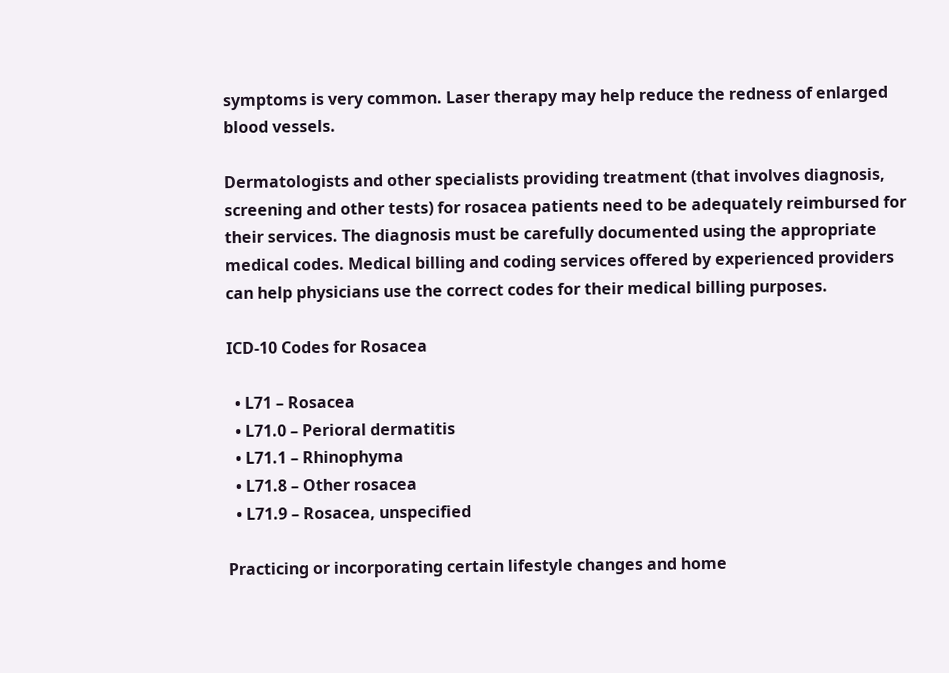symptoms is very common. Laser therapy may help reduce the redness of enlarged blood vessels.

Dermatologists and other specialists providing treatment (that involves diagnosis, screening and other tests) for rosacea patients need to be adequately reimbursed for their services. The diagnosis must be carefully documented using the appropriate medical codes. Medical billing and coding services offered by experienced providers can help physicians use the correct codes for their medical billing purposes.

ICD-10 Codes for Rosacea

  • L71 – Rosacea
  • L71.0 – Perioral dermatitis
  • L71.1 – Rhinophyma
  • L71.8 – Other rosacea
  • L71.9 – Rosacea, unspecified

Practicing or incorporating certain lifestyle changes and home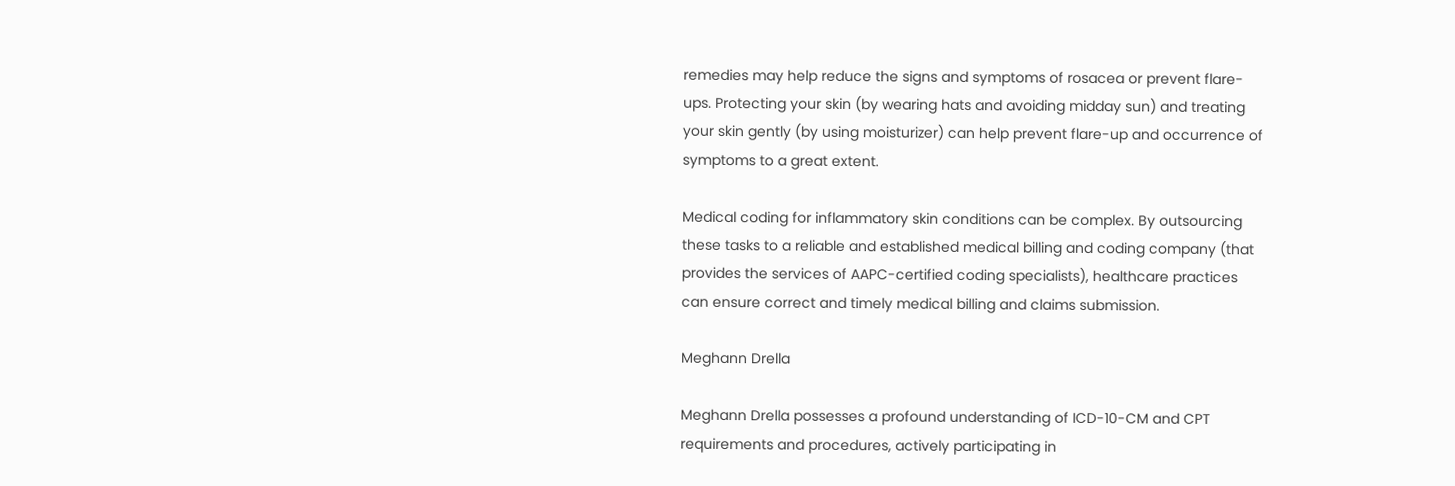remedies may help reduce the signs and symptoms of rosacea or prevent flare-ups. Protecting your skin (by wearing hats and avoiding midday sun) and treating your skin gently (by using moisturizer) can help prevent flare-up and occurrence of symptoms to a great extent.

Medical coding for inflammatory skin conditions can be complex. By outsourcing these tasks to a reliable and established medical billing and coding company (that provides the services of AAPC-certified coding specialists), healthcare practices can ensure correct and timely medical billing and claims submission.

Meghann Drella

Meghann Drella possesses a profound understanding of ICD-10-CM and CPT requirements and procedures, actively participating in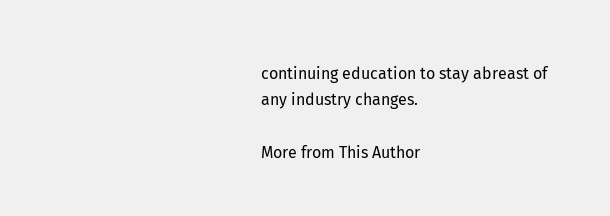continuing education to stay abreast of any industry changes.

More from This Author